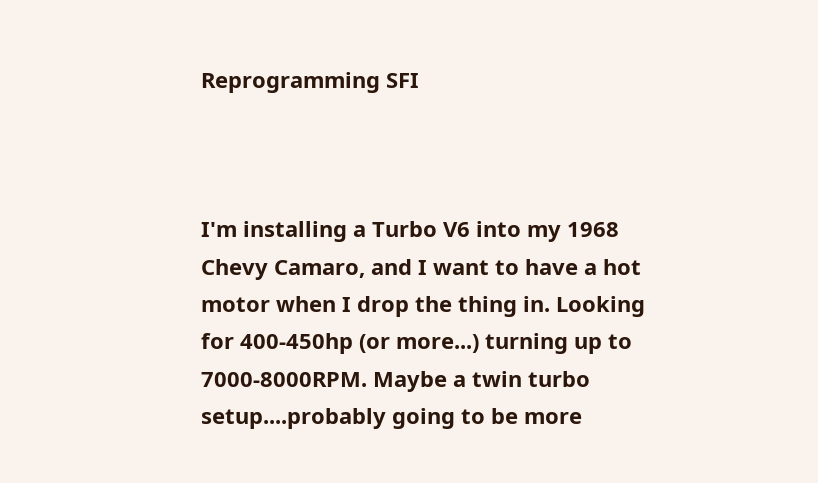Reprogramming SFI



I'm installing a Turbo V6 into my 1968 Chevy Camaro, and I want to have a hot motor when I drop the thing in. Looking for 400-450hp (or more...) turning up to 7000-8000RPM. Maybe a twin turbo setup....probably going to be more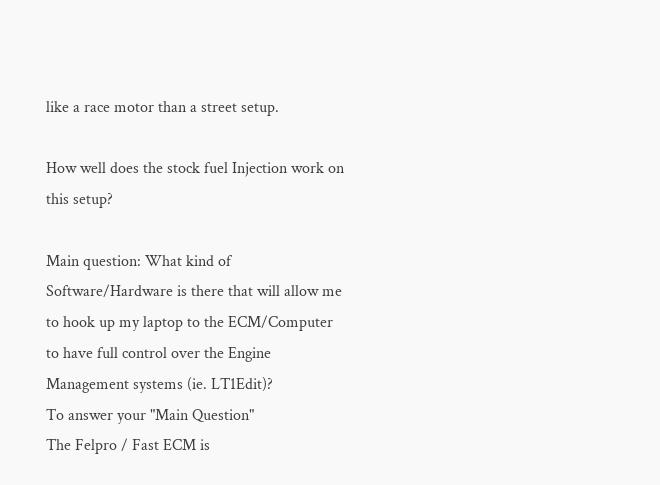like a race motor than a street setup.

How well does the stock fuel Injection work on this setup?

Main question: What kind of Software/Hardware is there that will allow me to hook up my laptop to the ECM/Computer to have full control over the Engine Management systems (ie. LT1Edit)?
To answer your "Main Question"
The Felpro / Fast ECM is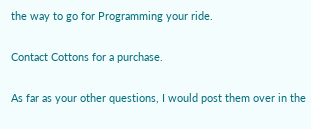the way to go for Programming your ride.

Contact Cottons for a purchase.

As far as your other questions, I would post them over in the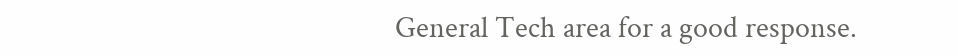General Tech area for a good response.